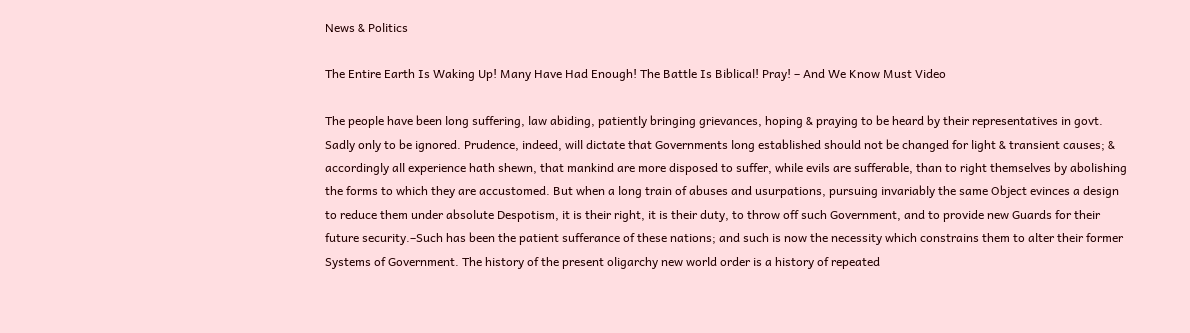News & Politics

The Entire Earth Is Waking Up! Many Have Had Enough! The Battle Is Biblical! Pray! – And We Know Must Video

The people have been long suffering, law abiding, patiently bringing grievances, hoping & praying to be heard by their representatives in govt. Sadly only to be ignored. Prudence, indeed, will dictate that Governments long established should not be changed for light & transient causes; & accordingly all experience hath shewn, that mankind are more disposed to suffer, while evils are sufferable, than to right themselves by abolishing the forms to which they are accustomed. But when a long train of abuses and usurpations, pursuing invariably the same Object evinces a design to reduce them under absolute Despotism, it is their right, it is their duty, to throw off such Government, and to provide new Guards for their future security.–Such has been the patient sufferance of these nations; and such is now the necessity which constrains them to alter their former Systems of Government. The history of the present oligarchy new world order is a history of repeated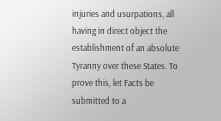injuries and usurpations, all having in direct object the establishment of an absolute Tyranny over these States. To prove this, let Facts be submitted to a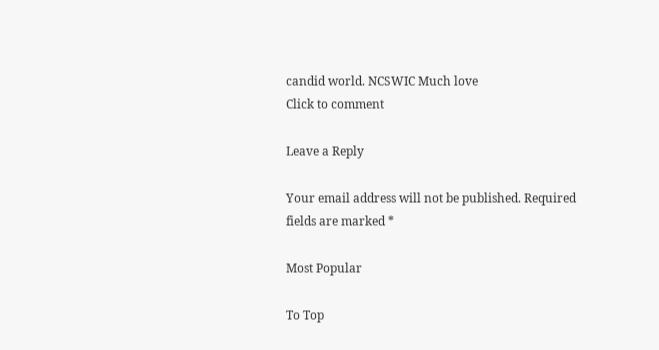candid world. NCSWIC Much love
Click to comment

Leave a Reply

Your email address will not be published. Required fields are marked *

Most Popular

To Top